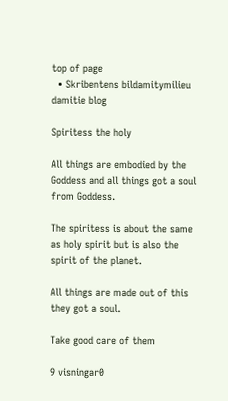top of page
  • Skribentens bildamitymilieu damitie blog

Spiritess the holy

All things are embodied by the Goddess and all things got a soul from Goddess.

The spiritess is about the same as holy spirit but is also the spirit of the planet.

All things are made out of this they got a soul.

Take good care of them

9 visningar0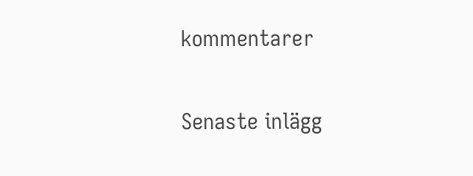kommentarer

Senaste inlägg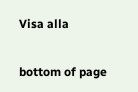Visa alla


bottom of page